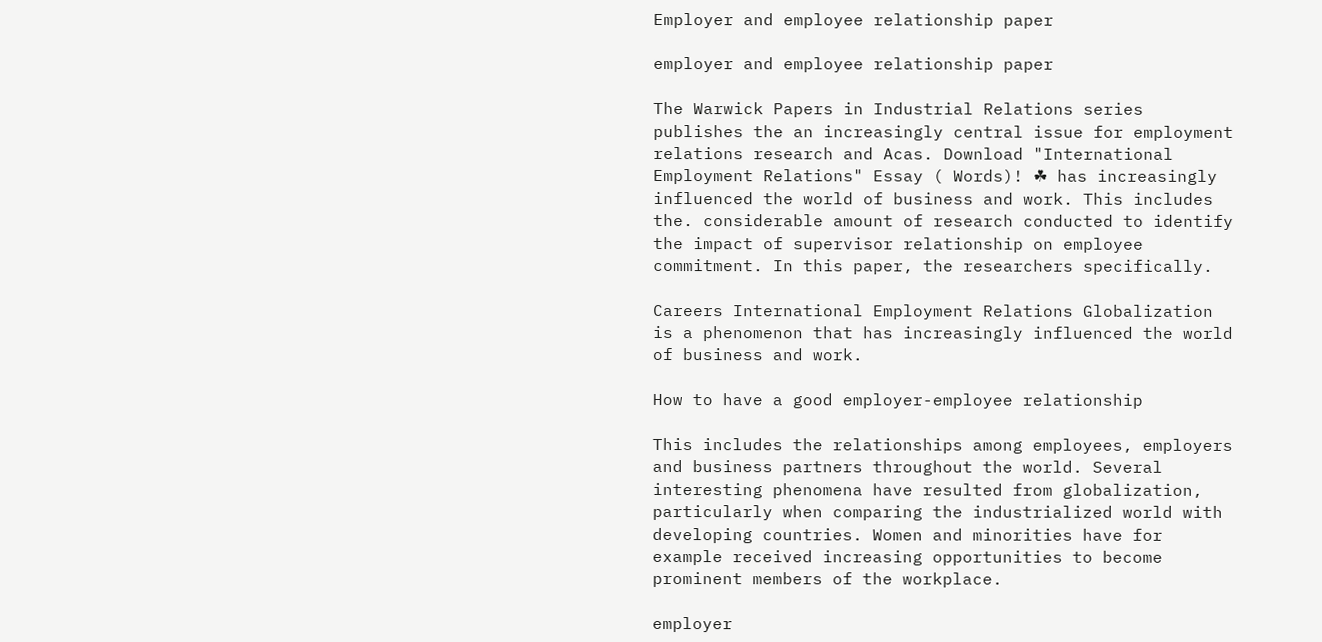Employer and employee relationship paper

employer and employee relationship paper

The Warwick Papers in Industrial Relations series publishes the an increasingly central issue for employment relations research and Acas. Download "International Employment Relations" Essay ( Words)! ☘ has increasingly influenced the world of business and work. This includes the. considerable amount of research conducted to identify the impact of supervisor relationship on employee commitment. In this paper, the researchers specifically.

Careers International Employment Relations Globalization is a phenomenon that has increasingly influenced the world of business and work.

How to have a good employer-employee relationship

This includes the relationships among employees, employers and business partners throughout the world. Several interesting phenomena have resulted from globalization, particularly when comparing the industrialized world with developing countries. Women and minorities have for example received increasing opportunities to become prominent members of the workplace.

employer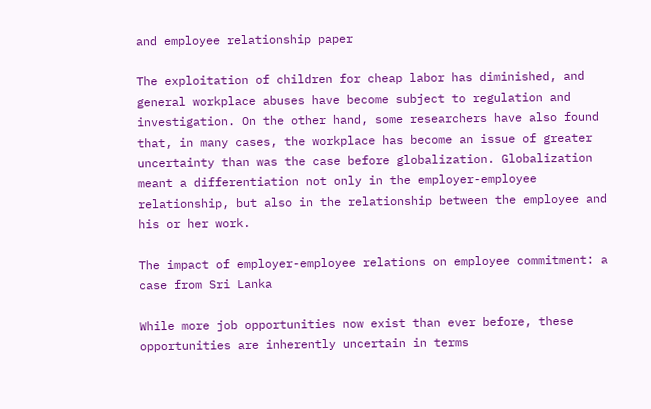and employee relationship paper

The exploitation of children for cheap labor has diminished, and general workplace abuses have become subject to regulation and investigation. On the other hand, some researchers have also found that, in many cases, the workplace has become an issue of greater uncertainty than was the case before globalization. Globalization meant a differentiation not only in the employer-employee relationship, but also in the relationship between the employee and his or her work.

The impact of employer-employee relations on employee commitment: a case from Sri Lanka

While more job opportunities now exist than ever before, these opportunities are inherently uncertain in terms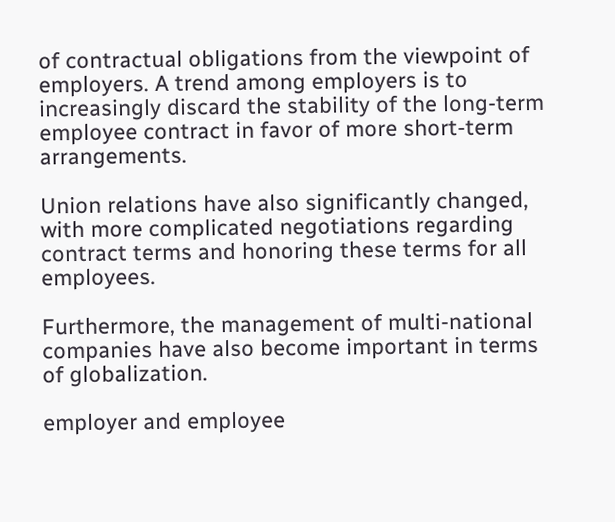of contractual obligations from the viewpoint of employers. A trend among employers is to increasingly discard the stability of the long-term employee contract in favor of more short-term arrangements.

Union relations have also significantly changed, with more complicated negotiations regarding contract terms and honoring these terms for all employees.

Furthermore, the management of multi-national companies have also become important in terms of globalization.

employer and employee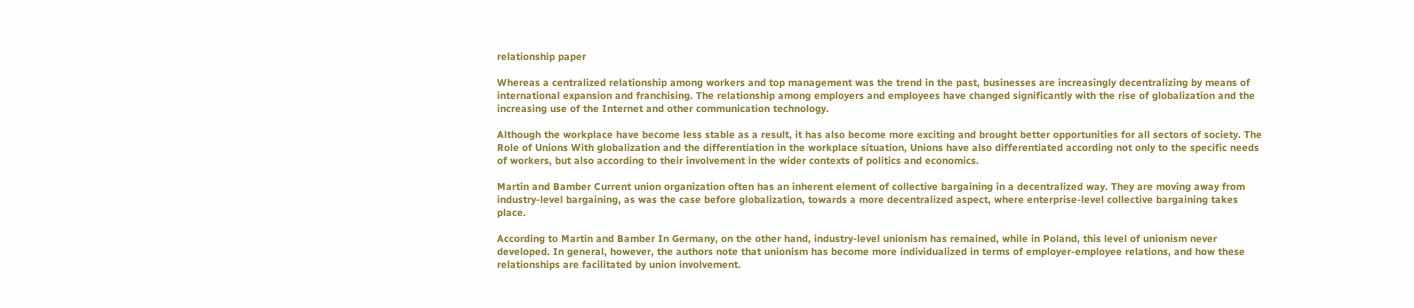relationship paper

Whereas a centralized relationship among workers and top management was the trend in the past, businesses are increasingly decentralizing by means of international expansion and franchising. The relationship among employers and employees have changed significantly with the rise of globalization and the increasing use of the Internet and other communication technology.

Although the workplace have become less stable as a result, it has also become more exciting and brought better opportunities for all sectors of society. The Role of Unions With globalization and the differentiation in the workplace situation, Unions have also differentiated according not only to the specific needs of workers, but also according to their involvement in the wider contexts of politics and economics.

Martin and Bamber Current union organization often has an inherent element of collective bargaining in a decentralized way. They are moving away from industry-level bargaining, as was the case before globalization, towards a more decentralized aspect, where enterprise-level collective bargaining takes place.

According to Martin and Bamber In Germany, on the other hand, industry-level unionism has remained, while in Poland, this level of unionism never developed. In general, however, the authors note that unionism has become more individualized in terms of employer-employee relations, and how these relationships are facilitated by union involvement.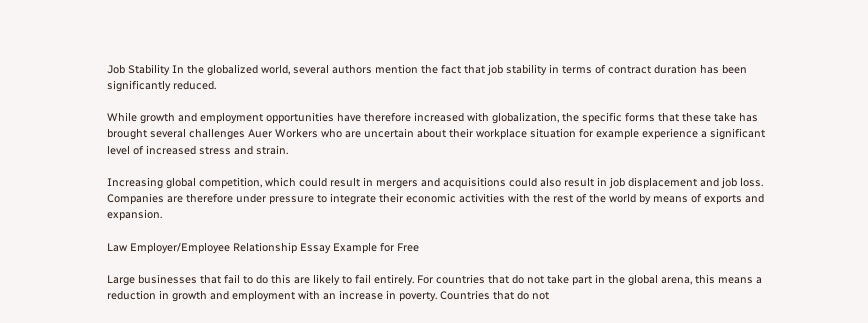Job Stability In the globalized world, several authors mention the fact that job stability in terms of contract duration has been significantly reduced.

While growth and employment opportunities have therefore increased with globalization, the specific forms that these take has brought several challenges Auer Workers who are uncertain about their workplace situation for example experience a significant level of increased stress and strain.

Increasing global competition, which could result in mergers and acquisitions could also result in job displacement and job loss. Companies are therefore under pressure to integrate their economic activities with the rest of the world by means of exports and expansion.

Law Employer/Employee Relationship Essay Example for Free

Large businesses that fail to do this are likely to fail entirely. For countries that do not take part in the global arena, this means a reduction in growth and employment with an increase in poverty. Countries that do not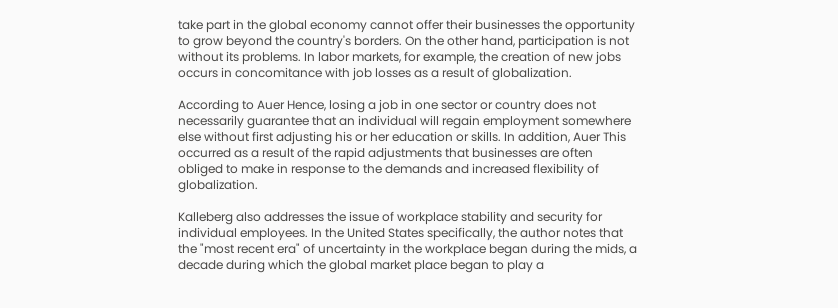take part in the global economy cannot offer their businesses the opportunity to grow beyond the country's borders. On the other hand, participation is not without its problems. In labor markets, for example, the creation of new jobs occurs in concomitance with job losses as a result of globalization.

According to Auer Hence, losing a job in one sector or country does not necessarily guarantee that an individual will regain employment somewhere else without first adjusting his or her education or skills. In addition, Auer This occurred as a result of the rapid adjustments that businesses are often obliged to make in response to the demands and increased flexibility of globalization.

Kalleberg also addresses the issue of workplace stability and security for individual employees. In the United States specifically, the author notes that the "most recent era" of uncertainty in the workplace began during the mids, a decade during which the global market place began to play a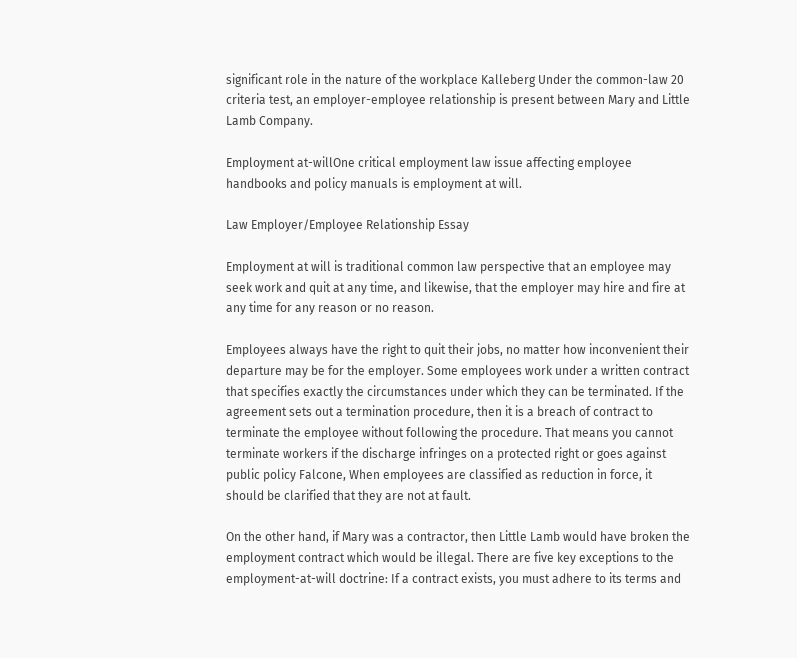significant role in the nature of the workplace Kalleberg Under the common-law 20 criteria test, an employer-employee relationship is present between Mary and Little Lamb Company.

Employment at-willOne critical employment law issue affecting employee handbooks and policy manuals is employment at will.

Law Employer/Employee Relationship Essay

Employment at will is traditional common law perspective that an employee may seek work and quit at any time, and likewise, that the employer may hire and fire at any time for any reason or no reason.

Employees always have the right to quit their jobs, no matter how inconvenient their departure may be for the employer. Some employees work under a written contract that specifies exactly the circumstances under which they can be terminated. If the agreement sets out a termination procedure, then it is a breach of contract to terminate the employee without following the procedure. That means you cannot terminate workers if the discharge infringes on a protected right or goes against public policy Falcone, When employees are classified as reduction in force, it should be clarified that they are not at fault.

On the other hand, if Mary was a contractor, then Little Lamb would have broken the employment contract which would be illegal. There are five key exceptions to the employment-at-will doctrine: If a contract exists, you must adhere to its terms and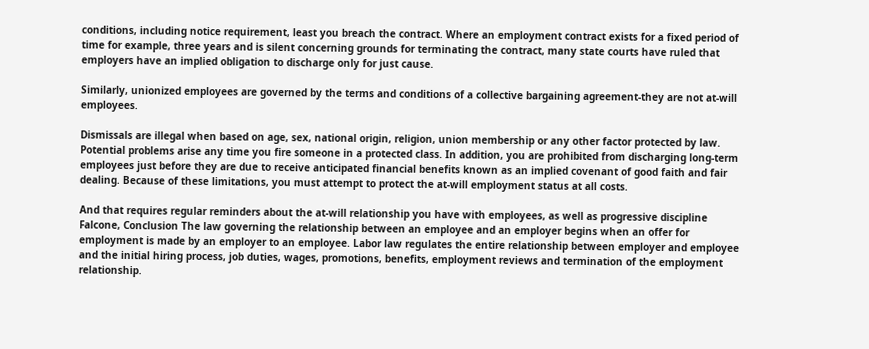conditions, including notice requirement, least you breach the contract. Where an employment contract exists for a fixed period of time for example, three years and is silent concerning grounds for terminating the contract, many state courts have ruled that employers have an implied obligation to discharge only for just cause.

Similarly, unionized employees are governed by the terms and conditions of a collective bargaining agreement-they are not at-will employees.

Dismissals are illegal when based on age, sex, national origin, religion, union membership or any other factor protected by law. Potential problems arise any time you fire someone in a protected class. In addition, you are prohibited from discharging long-term employees just before they are due to receive anticipated financial benefits known as an implied covenant of good faith and fair dealing. Because of these limitations, you must attempt to protect the at-will employment status at all costs.

And that requires regular reminders about the at-will relationship you have with employees, as well as progressive discipline Falcone, Conclusion The law governing the relationship between an employee and an employer begins when an offer for employment is made by an employer to an employee. Labor law regulates the entire relationship between employer and employee and the initial hiring process, job duties, wages, promotions, benefits, employment reviews and termination of the employment relationship.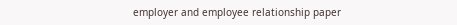employer and employee relationship paper